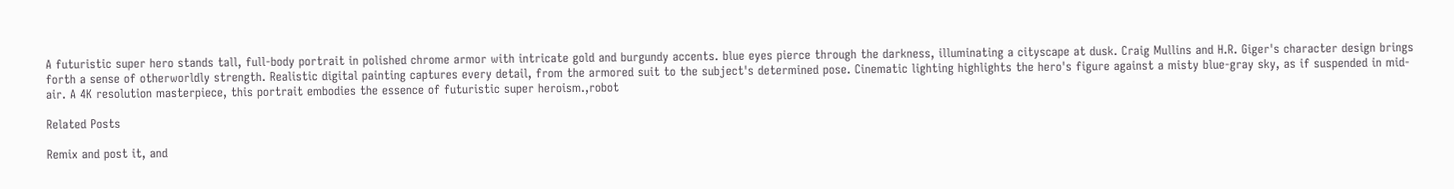A futuristic super hero stands tall, full-body portrait in polished chrome armor with intricate gold and burgundy accents. blue eyes pierce through the darkness, illuminating a cityscape at dusk. Craig Mullins and H.R. Giger's character design brings forth a sense of otherworldly strength. Realistic digital painting captures every detail, from the armored suit to the subject's determined pose. Cinematic lighting highlights the hero's figure against a misty blue-gray sky, as if suspended in mid-air. A 4K resolution masterpiece, this portrait embodies the essence of futuristic super heroism.,robot

Related Posts

Remix and post it, and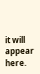it will appear here.